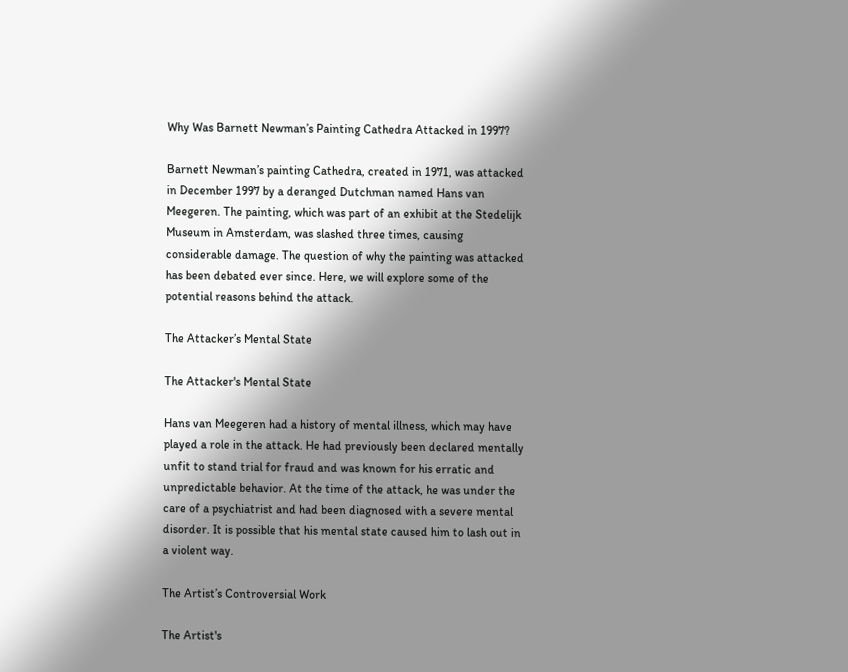Why Was Barnett Newman’s Painting Cathedra Attacked in 1997?

Barnett Newman’s painting Cathedra, created in 1971, was attacked in December 1997 by a deranged Dutchman named Hans van Meegeren. The painting, which was part of an exhibit at the Stedelijk Museum in Amsterdam, was slashed three times, causing considerable damage. The question of why the painting was attacked has been debated ever since. Here, we will explore some of the potential reasons behind the attack.

The Attacker’s Mental State

The Attacker's Mental State

Hans van Meegeren had a history of mental illness, which may have played a role in the attack. He had previously been declared mentally unfit to stand trial for fraud and was known for his erratic and unpredictable behavior. At the time of the attack, he was under the care of a psychiatrist and had been diagnosed with a severe mental disorder. It is possible that his mental state caused him to lash out in a violent way.

The Artist’s Controversial Work

The Artist's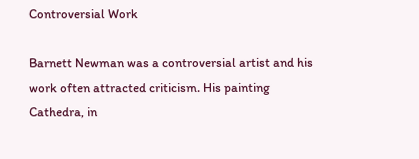Controversial Work

Barnett Newman was a controversial artist and his work often attracted criticism. His painting Cathedra, in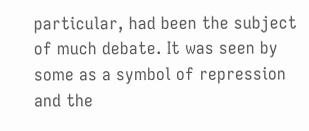particular, had been the subject of much debate. It was seen by some as a symbol of repression and the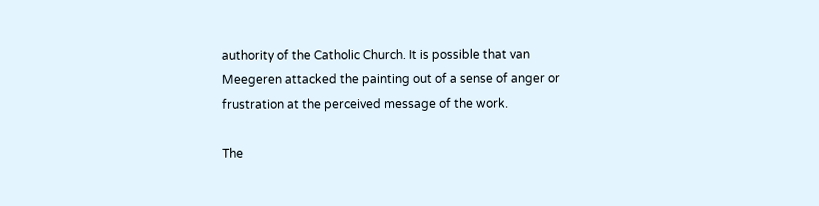authority of the Catholic Church. It is possible that van Meegeren attacked the painting out of a sense of anger or frustration at the perceived message of the work.

The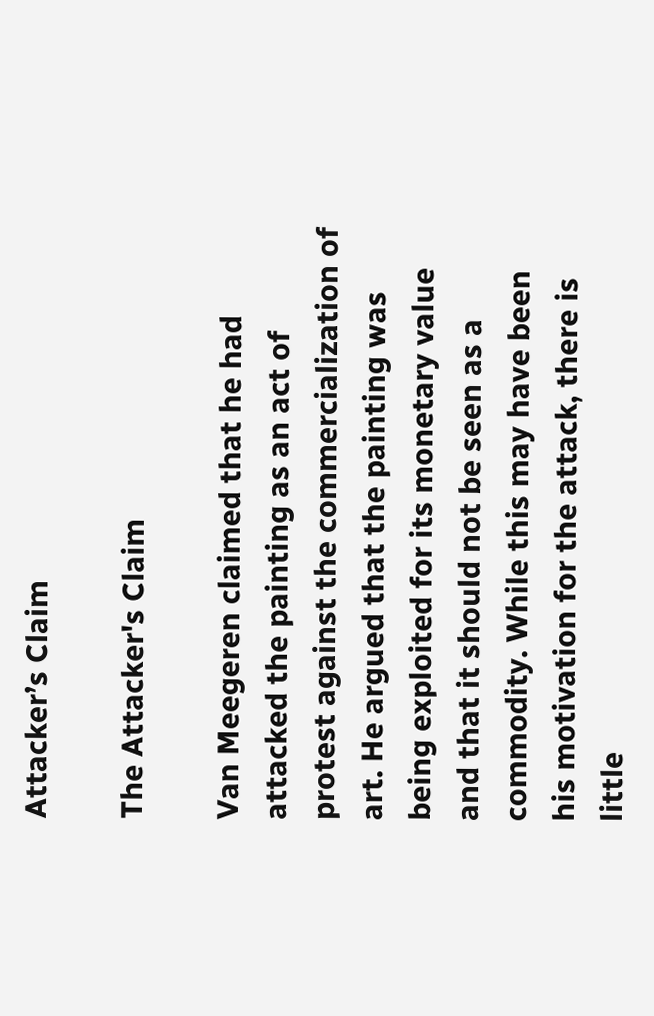Attacker’s Claim

The Attacker's Claim

Van Meegeren claimed that he had attacked the painting as an act of protest against the commercialization of art. He argued that the painting was being exploited for its monetary value and that it should not be seen as a commodity. While this may have been his motivation for the attack, there is little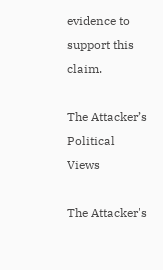evidence to support this claim.

The Attacker’s Political Views

The Attacker's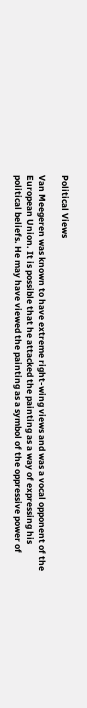Political Views

Van Meegeren was known to have extreme right-wing views and was a vocal opponent of the European Union. It is possible that he attacked the painting as a way of expressing his political beliefs. He may have viewed the painting as a symbol of the oppressive power of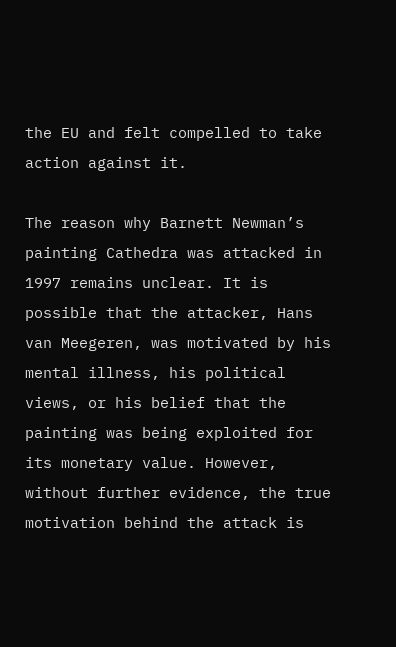the EU and felt compelled to take action against it.

The reason why Barnett Newman’s painting Cathedra was attacked in 1997 remains unclear. It is possible that the attacker, Hans van Meegeren, was motivated by his mental illness, his political views, or his belief that the painting was being exploited for its monetary value. However, without further evidence, the true motivation behind the attack is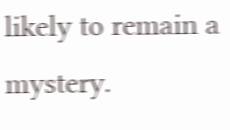likely to remain a mystery.